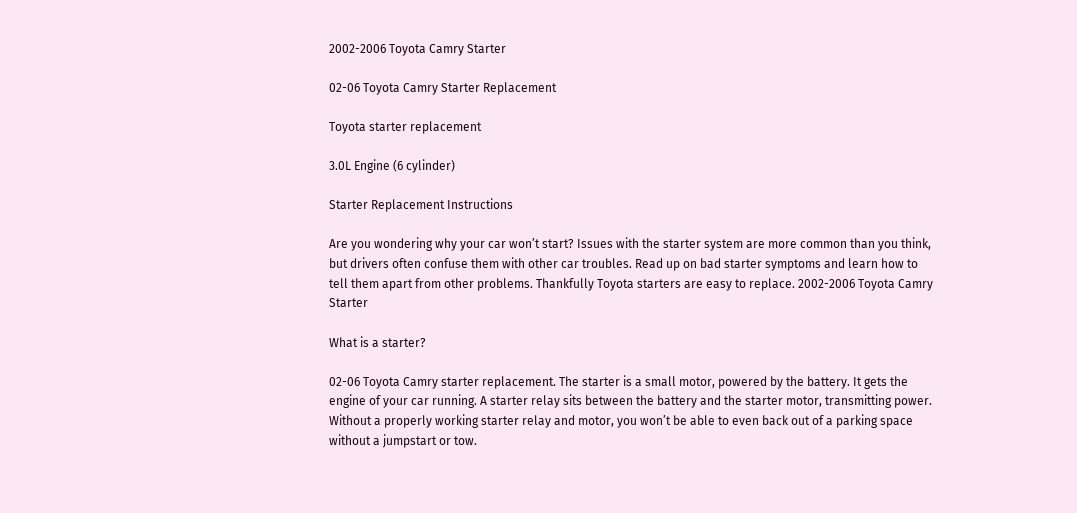2002-2006 Toyota Camry Starter

02-06 Toyota Camry Starter Replacement

Toyota starter replacement

3.0L Engine (6 cylinder)

Starter Replacement Instructions

Are you wondering why your car won’t start? Issues with the starter system are more common than you think, but drivers often confuse them with other car troubles. Read up on bad starter symptoms and learn how to tell them apart from other problems. Thankfully Toyota starters are easy to replace. 2002-2006 Toyota Camry Starter

What is a starter?

02-06 Toyota Camry starter replacement. The starter is a small motor, powered by the battery. It gets the engine of your car running. A starter relay sits between the battery and the starter motor, transmitting power. Without a properly working starter relay and motor, you won’t be able to even back out of a parking space without a jumpstart or tow.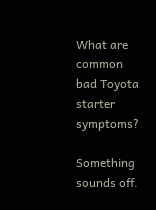What are common bad Toyota starter symptoms?

Something sounds off.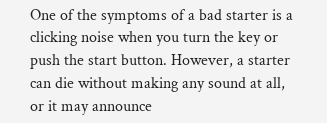One of the symptoms of a bad starter is a clicking noise when you turn the key or push the start button. However, a starter can die without making any sound at all, or it may announce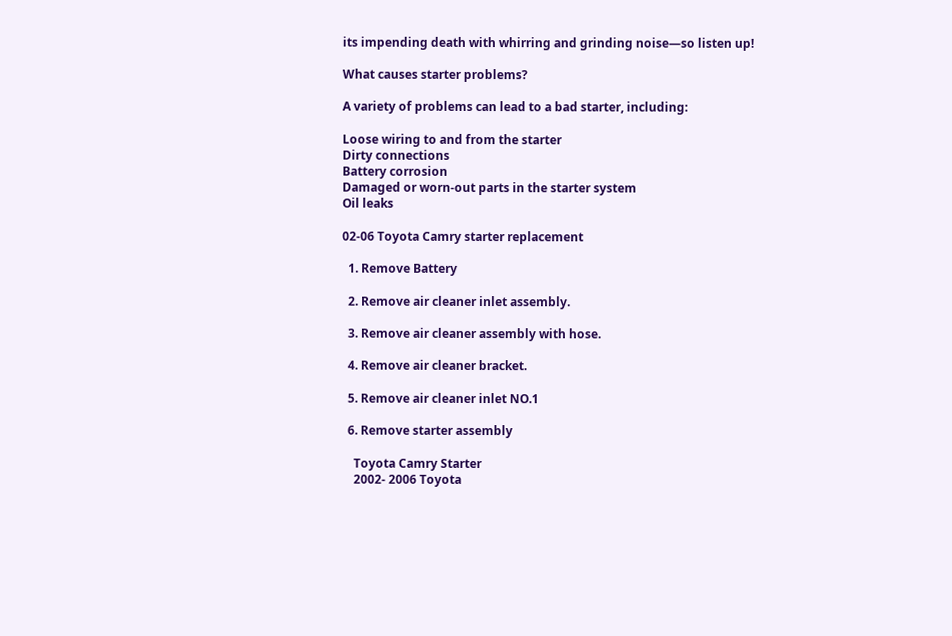its impending death with whirring and grinding noise—so listen up!

What causes starter problems?

A variety of problems can lead to a bad starter, including:

Loose wiring to and from the starter
Dirty connections
Battery corrosion
Damaged or worn-out parts in the starter system
Oil leaks

02-06 Toyota Camry starter replacement

  1. Remove Battery

  2. Remove air cleaner inlet assembly.

  3. Remove air cleaner assembly with hose.

  4. Remove air cleaner bracket.

  5. Remove air cleaner inlet NO.1

  6. Remove starter assembly

    Toyota Camry Starter
    2002- 2006 Toyota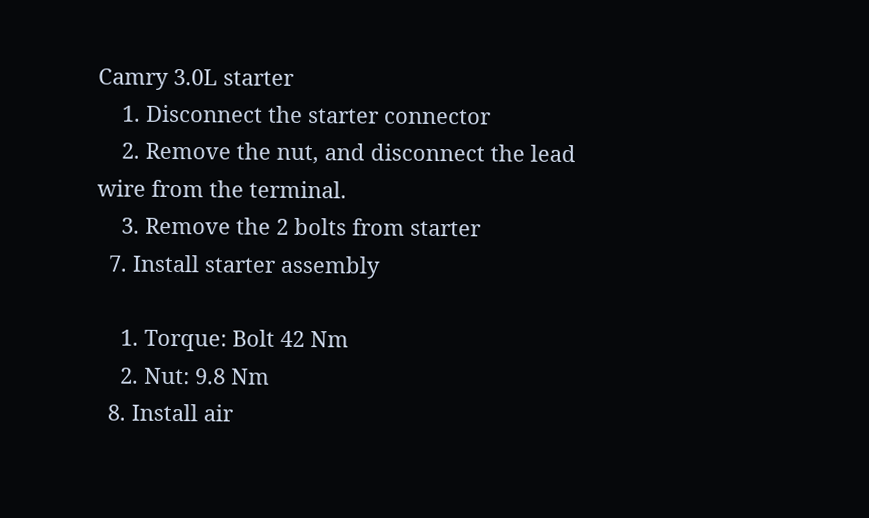Camry 3.0L starter
    1. Disconnect the starter connector
    2. Remove the nut, and disconnect the lead wire from the terminal.
    3. Remove the 2 bolts from starter
  7. Install starter assembly

    1. Torque: Bolt 42 Nm
    2. Nut: 9.8 Nm
  8. Install air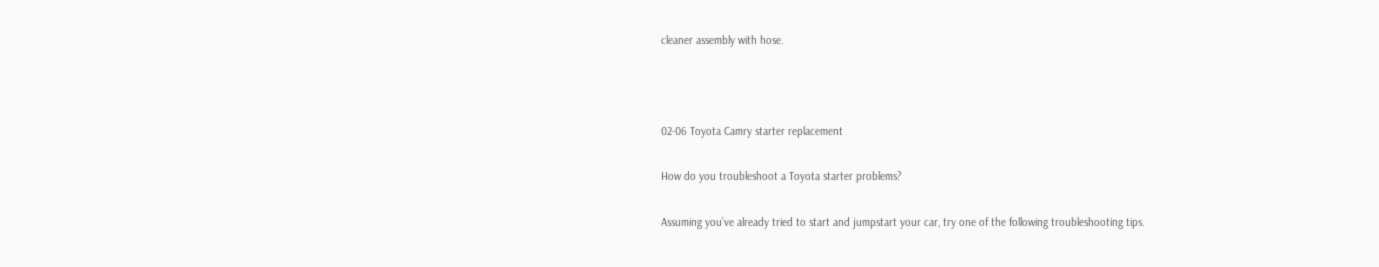cleaner assembly with hose.



02-06 Toyota Camry starter replacement

How do you troubleshoot a Toyota starter problems?

Assuming you’ve already tried to start and jumpstart your car, try one of the following troubleshooting tips.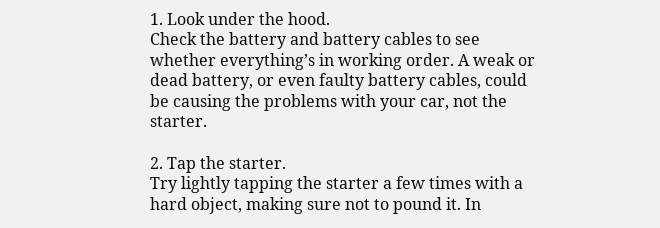1. Look under the hood.
Check the battery and battery cables to see whether everything’s in working order. A weak or dead battery, or even faulty battery cables, could be causing the problems with your car, not the starter.

2. Tap the starter.
Try lightly tapping the starter a few times with a hard object, making sure not to pound it. In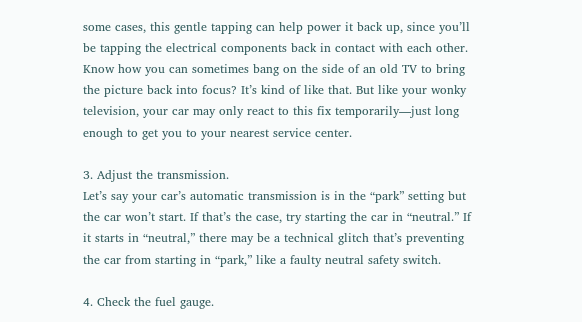some cases, this gentle tapping can help power it back up, since you’ll be tapping the electrical components back in contact with each other. Know how you can sometimes bang on the side of an old TV to bring the picture back into focus? It’s kind of like that. But like your wonky television, your car may only react to this fix temporarily—just long enough to get you to your nearest service center.

3. Adjust the transmission.
Let’s say your car’s automatic transmission is in the “park” setting but the car won’t start. If that’s the case, try starting the car in “neutral.” If it starts in “neutral,” there may be a technical glitch that’s preventing the car from starting in “park,” like a faulty neutral safety switch.

4. Check the fuel gauge.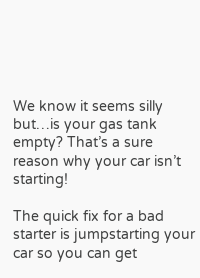We know it seems silly but…is your gas tank empty? That’s a sure reason why your car isn’t starting!

The quick fix for a bad starter is jumpstarting your car so you can get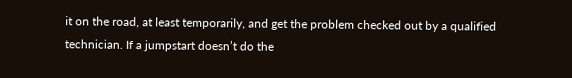it on the road, at least temporarily, and get the problem checked out by a qualified technician. If a jumpstart doesn’t do the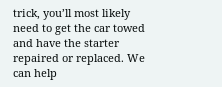trick, you’ll most likely need to get the car towed and have the starter repaired or replaced. We can help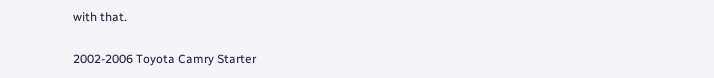with that.

2002-2006 Toyota Camry Starter